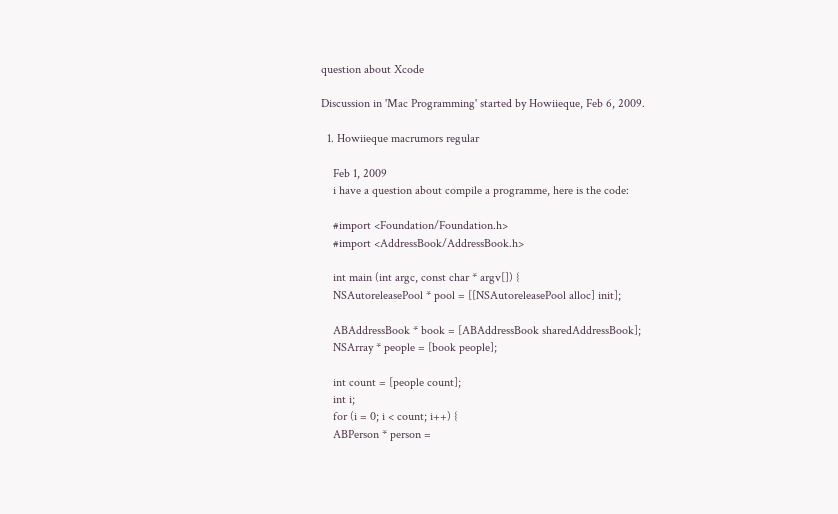question about Xcode

Discussion in 'Mac Programming' started by Howiieque, Feb 6, 2009.

  1. Howiieque macrumors regular

    Feb 1, 2009
    i have a question about compile a programme, here is the code:

    #import <Foundation/Foundation.h>
    #import <AddressBook/AddressBook.h>

    int main (int argc, const char * argv[]) {
    NSAutoreleasePool * pool = [[NSAutoreleasePool alloc] init];

    ABAddressBook * book = [ABAddressBook sharedAddressBook];
    NSArray * people = [book people];

    int count = [people count];
    int i;
    for (i = 0; i < count; i++) {
    ABPerson * person =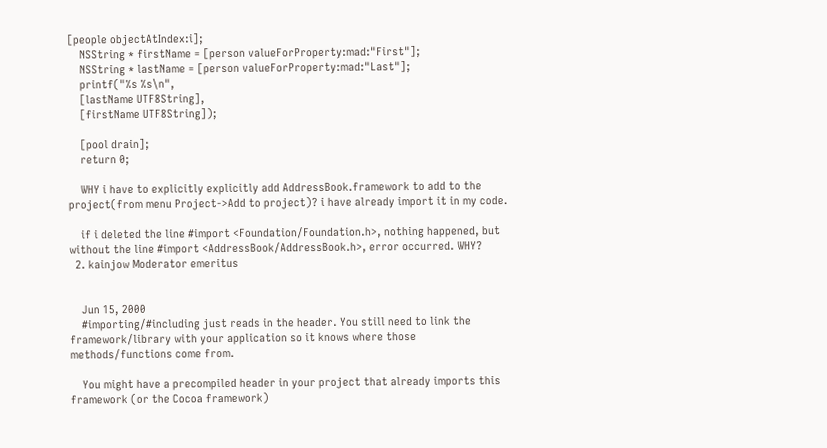[people objectAtIndex:i];
    NSString * firstName = [person valueForProperty:mad:"First"];
    NSString * lastName = [person valueForProperty:mad:"Last"];
    printf("%s %s\n",
    [lastName UTF8String],
    [firstName UTF8String]);

    [pool drain];
    return 0;

    WHY i have to explicitly explicitly add AddressBook.framework to add to the project(from menu Project->Add to project)? i have already import it in my code.

    if i deleted the line #import <Foundation/Foundation.h>, nothing happened, but without the line #import <AddressBook/AddressBook.h>, error occurred. WHY?
  2. kainjow Moderator emeritus


    Jun 15, 2000
    #importing/#including just reads in the header. You still need to link the framework/library with your application so it knows where those methods/functions come from.

    You might have a precompiled header in your project that already imports this framework (or the Cocoa framework)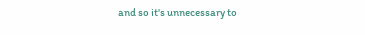and so it's unnecessary to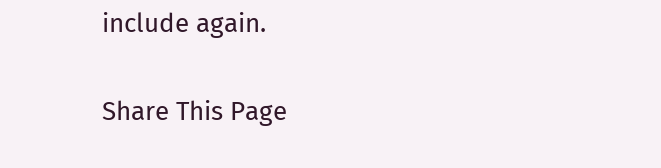include again.

Share This Page